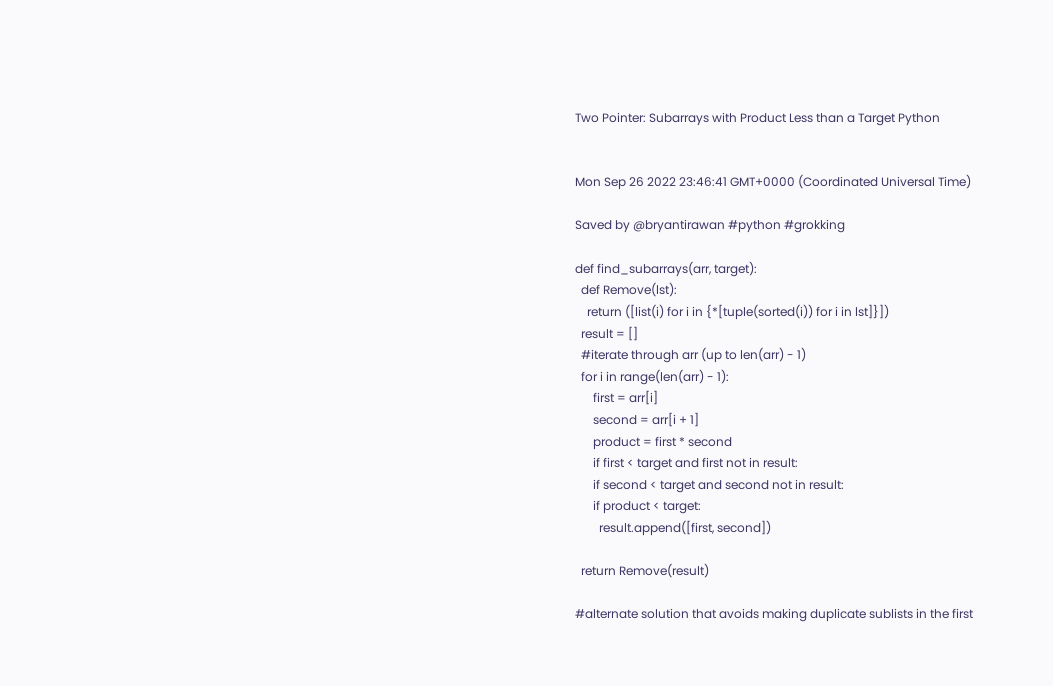Two Pointer: Subarrays with Product Less than a Target Python


Mon Sep 26 2022 23:46:41 GMT+0000 (Coordinated Universal Time)

Saved by @bryantirawan #python #grokking

def find_subarrays(arr, target):
  def Remove(lst):
    return ([list(i) for i in {*[tuple(sorted(i)) for i in lst]}])
  result = []
  #iterate through arr (up to len(arr) - 1)
  for i in range(len(arr) - 1):
      first = arr[i]
      second = arr[i + 1]
      product = first * second
      if first < target and first not in result:
      if second < target and second not in result:
      if product < target:
        result.append([first, second])

  return Remove(result)

#alternate solution that avoids making duplicate sublists in the first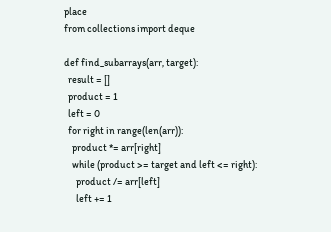place
from collections import deque

def find_subarrays(arr, target):
  result = []
  product = 1
  left = 0
  for right in range(len(arr)):
    product *= arr[right]
    while (product >= target and left <= right):
      product /= arr[left]
      left += 1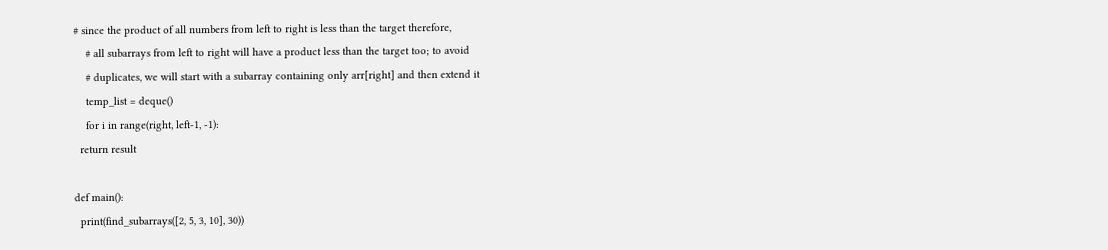# since the product of all numbers from left to right is less than the target therefore,
    # all subarrays from left to right will have a product less than the target too; to avoid
    # duplicates, we will start with a subarray containing only arr[right] and then extend it
    temp_list = deque()
    for i in range(right, left-1, -1):
  return result

def main():
  print(find_subarrays([2, 5, 3, 10], 30))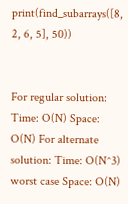print(find_subarrays([8, 2, 6, 5], 50))


For regular solution: Time: O(N) Space: O(N) For alternate solution: Time: O(N^3) worst case Space: O(N)